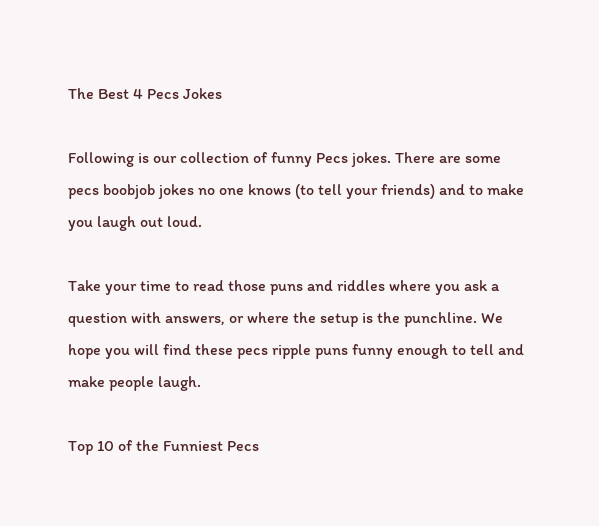The Best 4 Pecs Jokes

Following is our collection of funny Pecs jokes. There are some pecs boobjob jokes no one knows (to tell your friends) and to make you laugh out loud.

Take your time to read those puns and riddles where you ask a question with answers, or where the setup is the punchline. We hope you will find these pecs ripple puns funny enough to tell and make people laugh.

Top 10 of the Funniest Pecs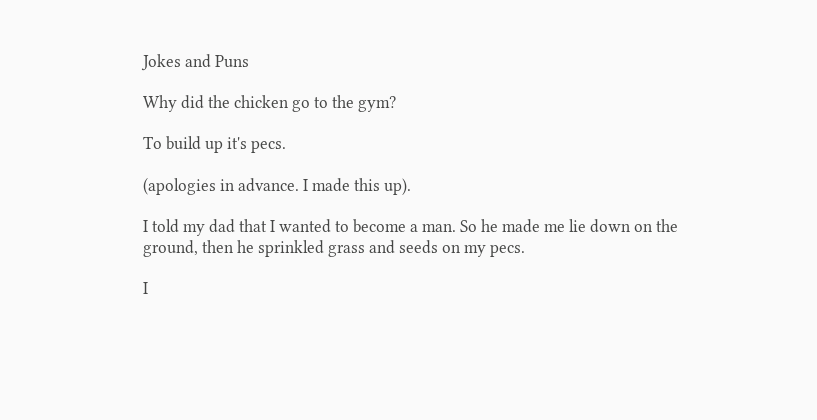Jokes and Puns

Why did the chicken go to the gym?

To build up it's pecs.

(apologies in advance. I made this up).

I told my dad that I wanted to become a man. So he made me lie down on the ground, then he sprinkled grass and seeds on my pecs.

I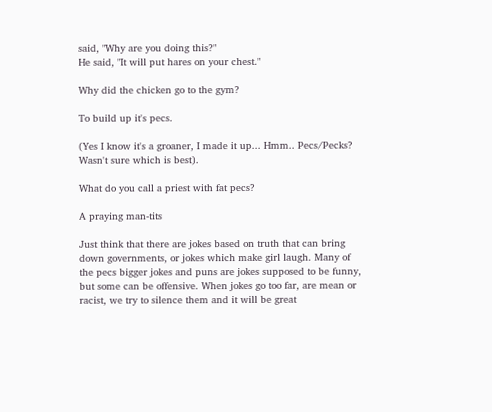said, "Why are you doing this?"
He said, "It will put hares on your chest."

Why did the chicken go to the gym?

To build up it's pecs.

(Yes I know it's a groaner, I made it up... Hmm.. Pecs/Pecks? Wasn't sure which is best).

What do you call a priest with fat pecs?

A praying man-tits

Just think that there are jokes based on truth that can bring down governments, or jokes which make girl laugh. Many of the pecs bigger jokes and puns are jokes supposed to be funny, but some can be offensive. When jokes go too far, are mean or racist, we try to silence them and it will be great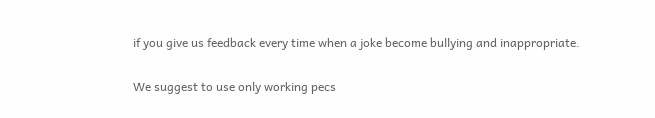if you give us feedback every time when a joke become bullying and inappropriate.

We suggest to use only working pecs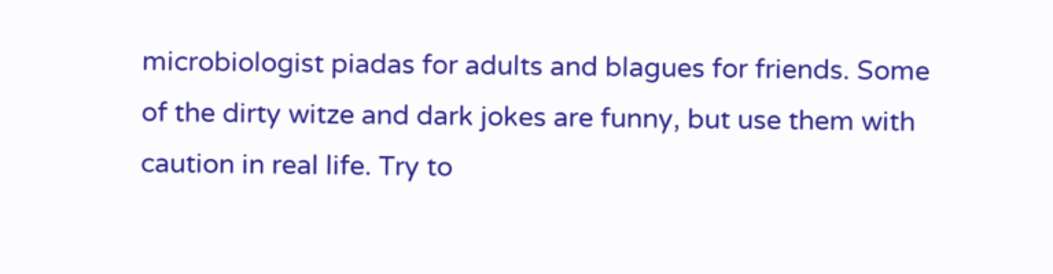microbiologist piadas for adults and blagues for friends. Some of the dirty witze and dark jokes are funny, but use them with caution in real life. Try to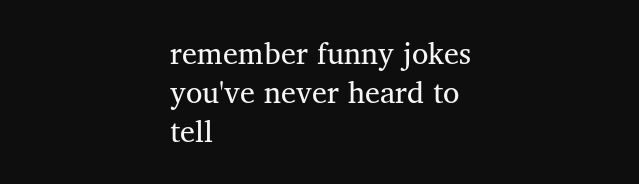remember funny jokes you've never heard to tell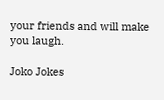your friends and will make you laugh.

Joko Jokes